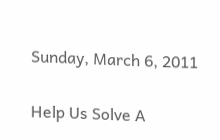Sunday, March 6, 2011

Help Us Solve A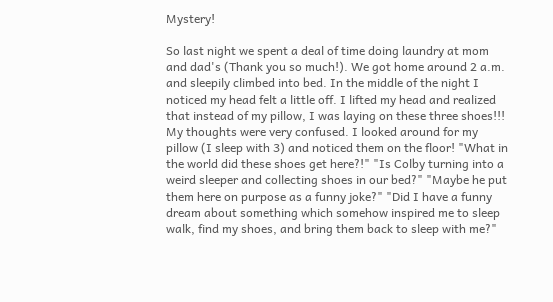Mystery!

So last night we spent a deal of time doing laundry at mom and dad's (Thank you so much!). We got home around 2 a.m. and sleepily climbed into bed. In the middle of the night I noticed my head felt a little off. I lifted my head and realized that instead of my pillow, I was laying on these three shoes!!! My thoughts were very confused. I looked around for my pillow (I sleep with 3) and noticed them on the floor! "What in the world did these shoes get here?!" "Is Colby turning into a weird sleeper and collecting shoes in our bed?" "Maybe he put them here on purpose as a funny joke?" "Did I have a funny dream about something which somehow inspired me to sleep walk, find my shoes, and bring them back to sleep with me?"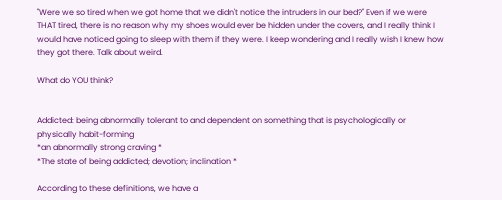"Were we so tired when we got home that we didn't notice the intruders in our bed?" Even if we were THAT tired, there is no reason why my shoes would ever be hidden under the covers, and I really think I would have noticed going to sleep with them if they were. I keep wondering and I really wish I knew how they got there. Talk about weird.

What do YOU think?


Addicted: being abnormally tolerant to and dependent on something that is psychologically or physically habit-forming
*an abnormally strong craving *
*The state of being addicted; devotion; inclination *

According to these definitions, we have a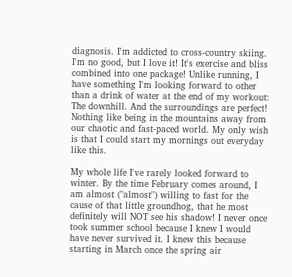diagnosis. I'm addicted to cross-country skiing. I'm no good, but I love it! It's exercise and bliss combined into one package! Unlike running, I have something I'm looking forward to other than a drink of water at the end of my workout: The downhill. And the surroundings are perfect! Nothing like being in the mountains away from our chaotic and fast-paced world. My only wish is that I could start my mornings out everyday like this.

My whole life I've rarely looked forward to winter. By the time February comes around, I am almost ("almost") willing to fast for the cause of that little groundhog, that he most definitely will NOT see his shadow! I never once took summer school because I knew I would have never survived it. I knew this because starting in March once the spring air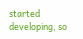started developing, so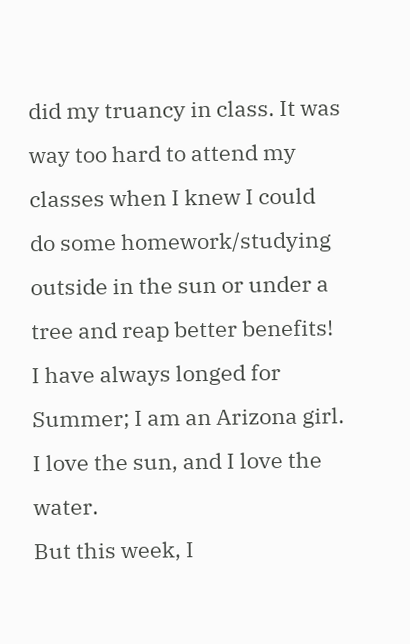did my truancy in class. It was way too hard to attend my classes when I knew I could do some homework/studying outside in the sun or under a tree and reap better benefits! I have always longed for Summer; I am an Arizona girl. I love the sun, and I love the water.
But this week, I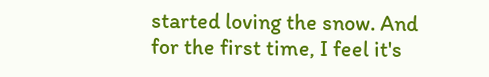started loving the snow. And for the first time, I feel it's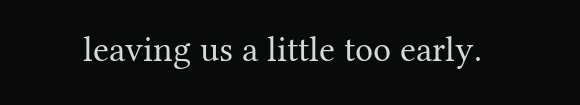leaving us a little too early.